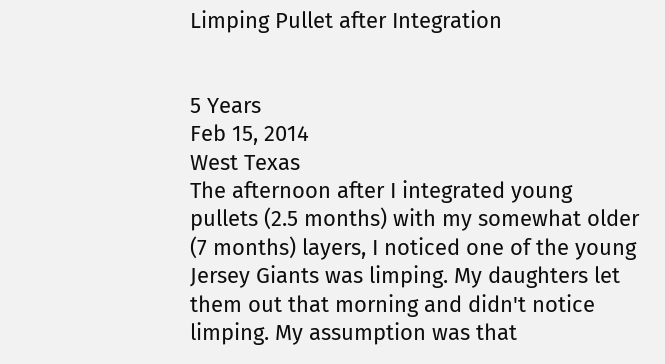Limping Pullet after Integration


5 Years
Feb 15, 2014
West Texas
The afternoon after I integrated young pullets (2.5 months) with my somewhat older (7 months) layers, I noticed one of the young Jersey Giants was limping. My daughters let them out that morning and didn't notice limping. My assumption was that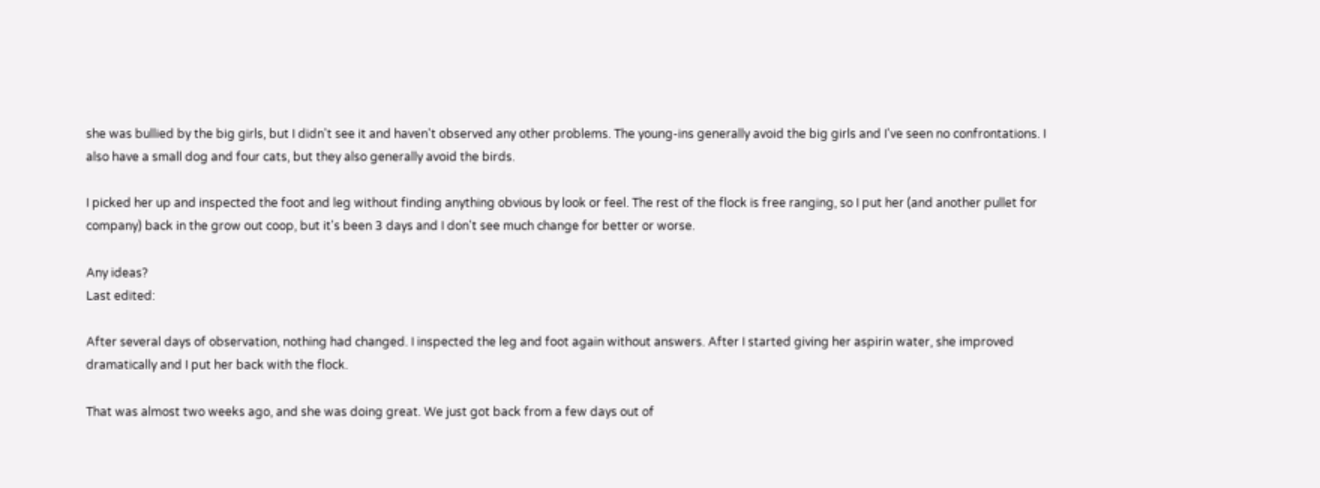she was bullied by the big girls, but I didn't see it and haven't observed any other problems. The young-ins generally avoid the big girls and I've seen no confrontations. I also have a small dog and four cats, but they also generally avoid the birds.

I picked her up and inspected the foot and leg without finding anything obvious by look or feel. The rest of the flock is free ranging, so I put her (and another pullet for company) back in the grow out coop, but it's been 3 days and I don't see much change for better or worse.

Any ideas?
Last edited:

After several days of observation, nothing had changed. I inspected the leg and foot again without answers. After I started giving her aspirin water, she improved dramatically and I put her back with the flock.

That was almost two weeks ago, and she was doing great. We just got back from a few days out of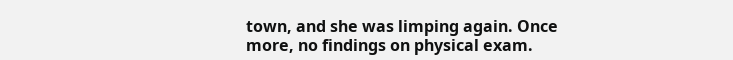town, and she was limping again. Once more, no findings on physical exam.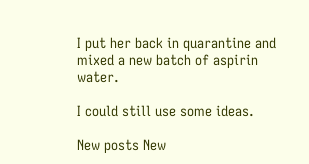I put her back in quarantine and mixed a new batch of aspirin water.

I could still use some ideas.

New posts New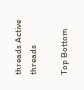threads Active threads

Top Bottom